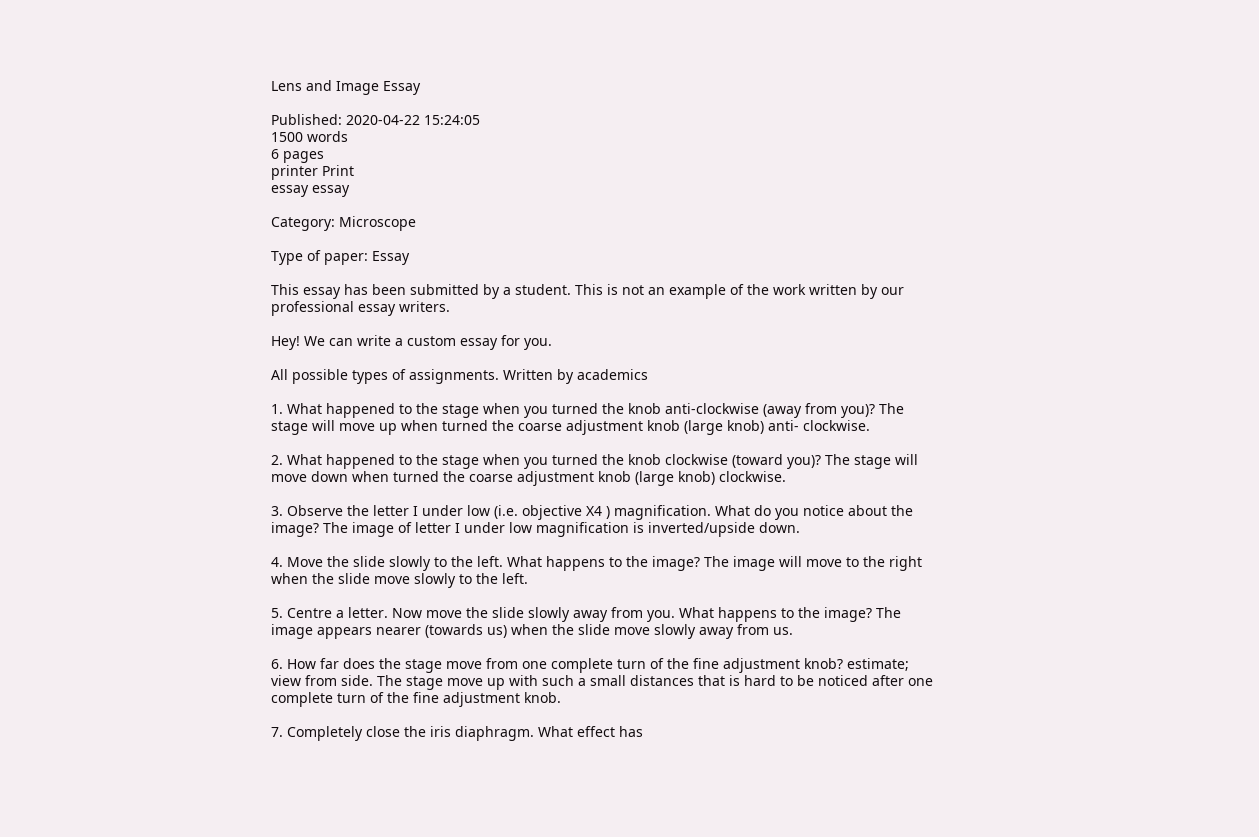Lens and Image Essay

Published: 2020-04-22 15:24:05
1500 words
6 pages
printer Print
essay essay

Category: Microscope

Type of paper: Essay

This essay has been submitted by a student. This is not an example of the work written by our professional essay writers.

Hey! We can write a custom essay for you.

All possible types of assignments. Written by academics

1. What happened to the stage when you turned the knob anti-clockwise (away from you)? The stage will move up when turned the coarse adjustment knob (large knob) anti- clockwise.

2. What happened to the stage when you turned the knob clockwise (toward you)? The stage will move down when turned the coarse adjustment knob (large knob) clockwise.

3. Observe the letter I under low (i.e. objective X4 ) magnification. What do you notice about the image? The image of letter I under low magnification is inverted/upside down.

4. Move the slide slowly to the left. What happens to the image? The image will move to the right when the slide move slowly to the left.

5. Centre a letter. Now move the slide slowly away from you. What happens to the image? The image appears nearer (towards us) when the slide move slowly away from us.

6. How far does the stage move from one complete turn of the fine adjustment knob? estimate; view from side. The stage move up with such a small distances that is hard to be noticed after one complete turn of the fine adjustment knob.

7. Completely close the iris diaphragm. What effect has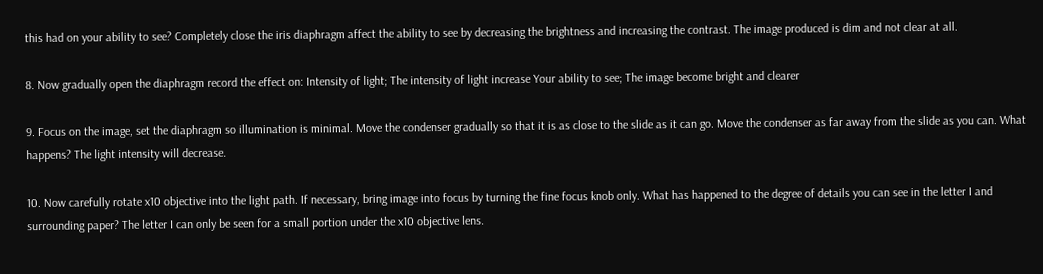this had on your ability to see? Completely close the iris diaphragm affect the ability to see by decreasing the brightness and increasing the contrast. The image produced is dim and not clear at all.

8. Now gradually open the diaphragm record the effect on: Intensity of light; The intensity of light increase Your ability to see; The image become bright and clearer

9. Focus on the image, set the diaphragm so illumination is minimal. Move the condenser gradually so that it is as close to the slide as it can go. Move the condenser as far away from the slide as you can. What happens? The light intensity will decrease.

10. Now carefully rotate x10 objective into the light path. If necessary, bring image into focus by turning the fine focus knob only. What has happened to the degree of details you can see in the letter I and surrounding paper? The letter I can only be seen for a small portion under the x10 objective lens.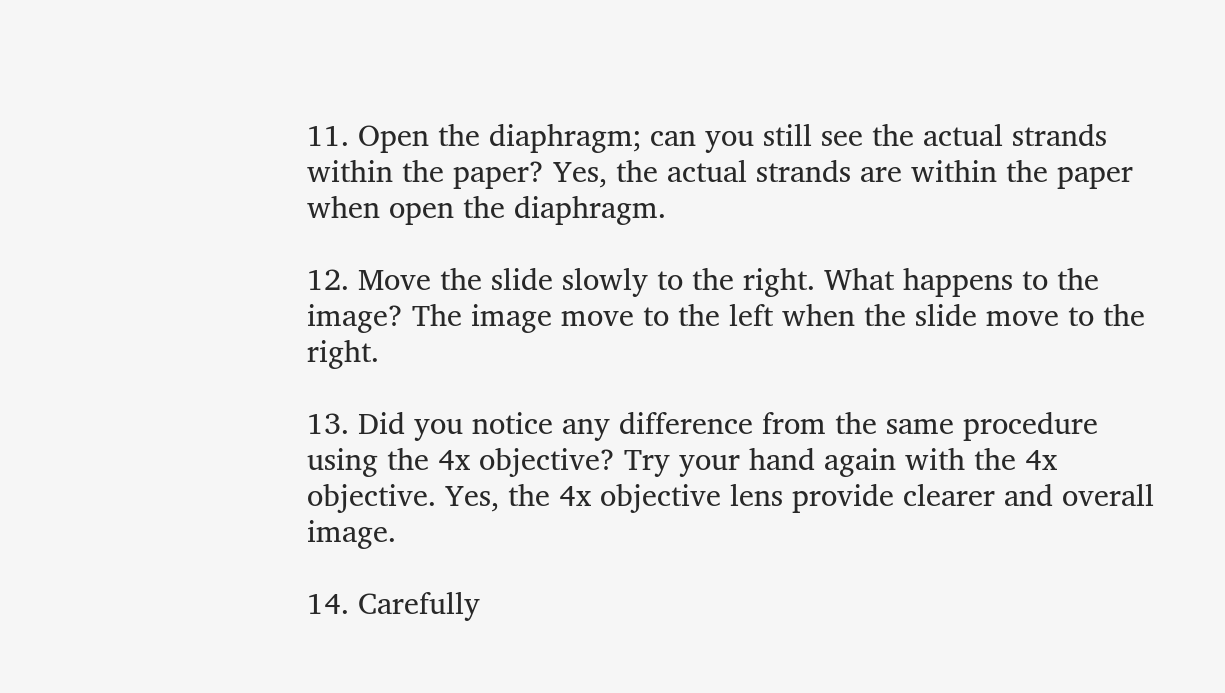11. Open the diaphragm; can you still see the actual strands within the paper? Yes, the actual strands are within the paper when open the diaphragm.

12. Move the slide slowly to the right. What happens to the image? The image move to the left when the slide move to the right.

13. Did you notice any difference from the same procedure using the 4x objective? Try your hand again with the 4x objective. Yes, the 4x objective lens provide clearer and overall image.

14. Carefully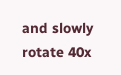and slowly rotate 40x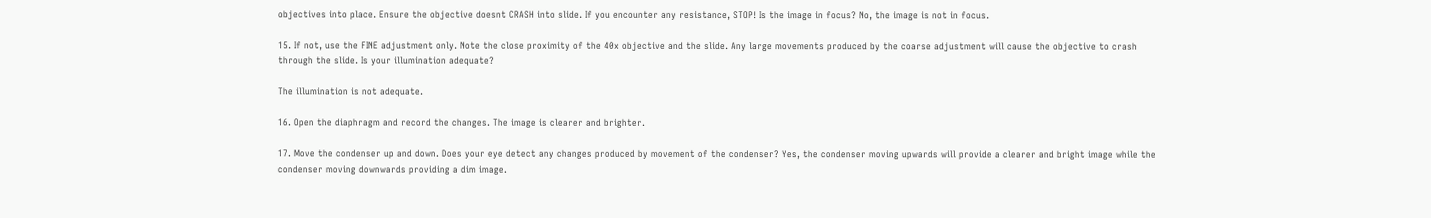objectives into place. Ensure the objective doesnt CRASH into slide. If you encounter any resistance, STOP! Is the image in focus? No, the image is not in focus.

15. If not, use the FINE adjustment only. Note the close proximity of the 40x objective and the slide. Any large movements produced by the coarse adjustment will cause the objective to crash through the slide. Is your illumination adequate?

The illumination is not adequate.

16. Open the diaphragm and record the changes. The image is clearer and brighter.

17. Move the condenser up and down. Does your eye detect any changes produced by movement of the condenser? Yes, the condenser moving upwards will provide a clearer and bright image while the condenser moving downwards providing a dim image.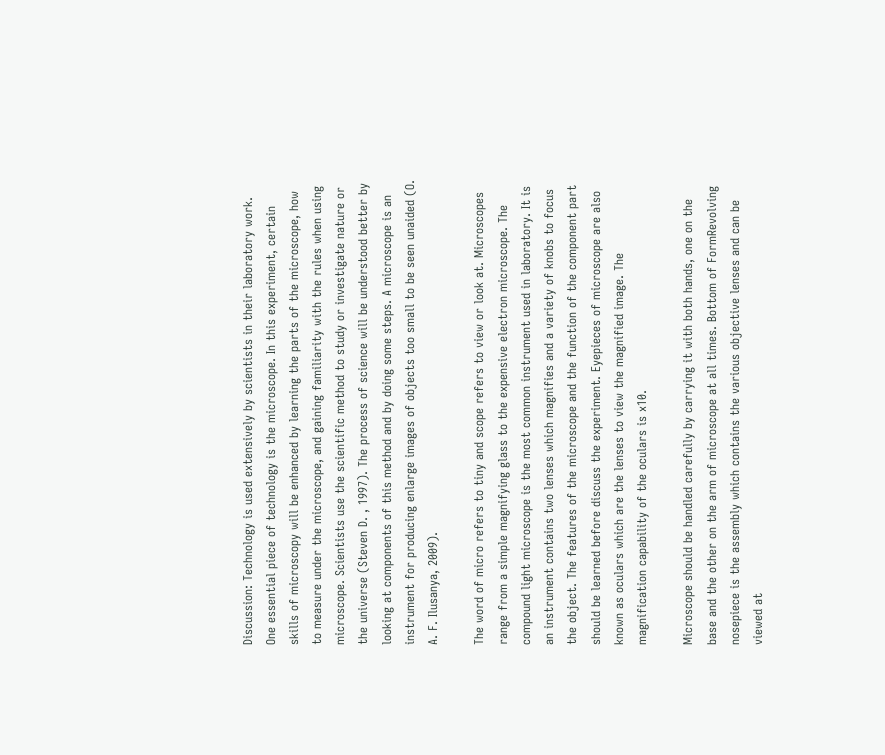Discussion: Technology is used extensively by scientists in their laboratory work. One essential piece of technology is the microscope. In this experiment, certain skills of microscopy will be enhanced by learning the parts of the microscope, how to measure under the microscope, and gaining familiarity with the rules when using microscope. Scientists use the scientific method to study or investigate nature or the universe (Steven D. , 1997). The process of science will be understood better by looking at components of this method and by doing some steps. A microscope is an instrument for producing enlarge images of objects too small to be seen unaided (O. A. F. Ilusanya, 2009).

The word of micro refers to tiny and scope refers to view or look at. Microscopes range from a simple magnifying glass to the expensive electron microscope. The compound light microscope is the most common instrument used in laboratory. It is an instrument contains two lenses which magnifies and a variety of knobs to focus the object. The features of the microscope and the function of the component part should be learned before discuss the experiment. Eyepieces of microscope are also known as oculars which are the lenses to view the magnified image. The magnification capability of the oculars is x10.

Microscope should be handled carefully by carrying it with both hands, one on the base and the other on the arm of microscope at all times. Bottom of FormRevolving nosepiece is the assembly which contains the various objective lenses and can be viewed at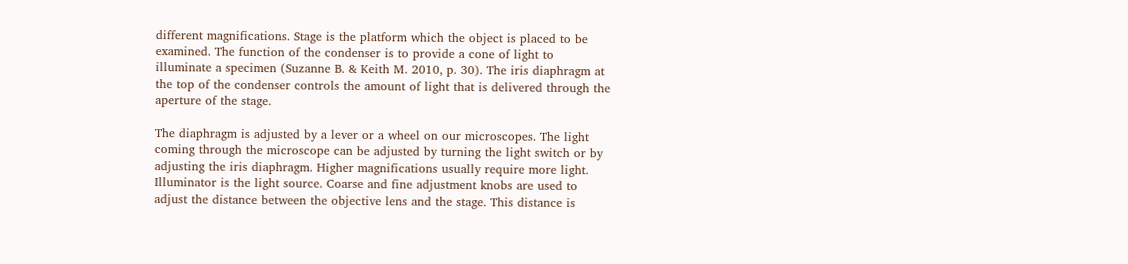different magnifications. Stage is the platform which the object is placed to be examined. The function of the condenser is to provide a cone of light to illuminate a specimen (Suzanne B. & Keith M. 2010, p. 30). The iris diaphragm at the top of the condenser controls the amount of light that is delivered through the aperture of the stage.

The diaphragm is adjusted by a lever or a wheel on our microscopes. The light coming through the microscope can be adjusted by turning the light switch or by adjusting the iris diaphragm. Higher magnifications usually require more light. Illuminator is the light source. Coarse and fine adjustment knobs are used to adjust the distance between the objective lens and the stage. This distance is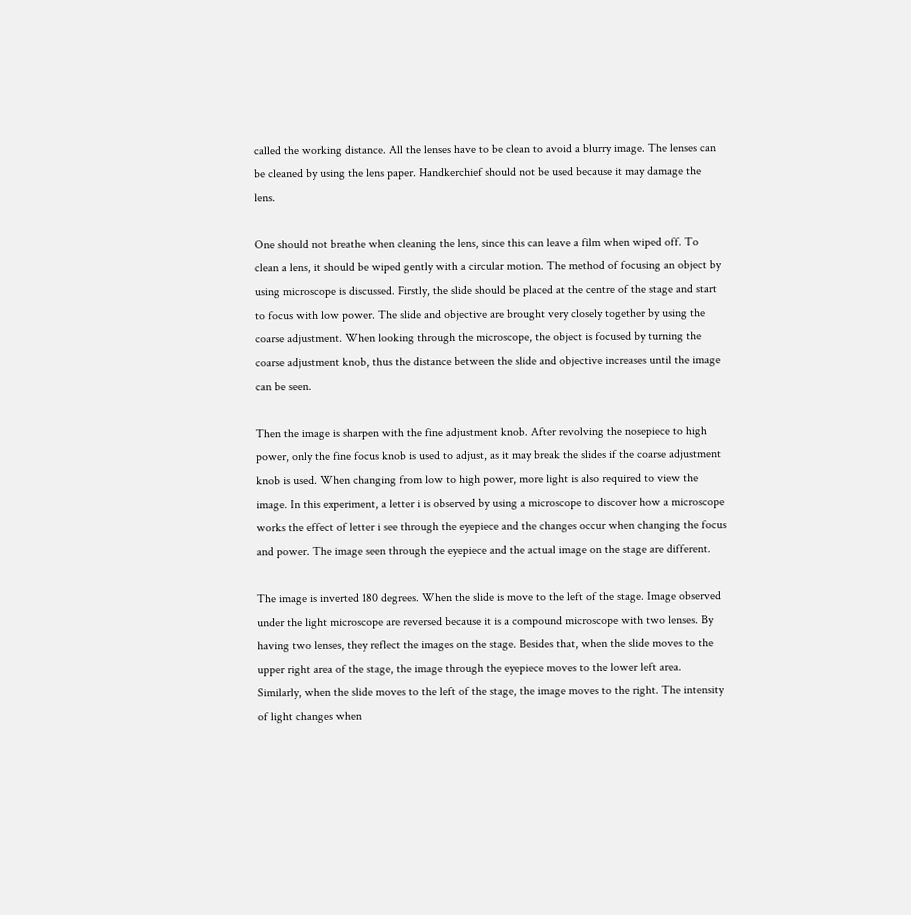called the working distance. All the lenses have to be clean to avoid a blurry image. The lenses can be cleaned by using the lens paper. Handkerchief should not be used because it may damage the lens.

One should not breathe when cleaning the lens, since this can leave a film when wiped off. To clean a lens, it should be wiped gently with a circular motion. The method of focusing an object by using microscope is discussed. Firstly, the slide should be placed at the centre of the stage and start to focus with low power. The slide and objective are brought very closely together by using the coarse adjustment. When looking through the microscope, the object is focused by turning the coarse adjustment knob, thus the distance between the slide and objective increases until the image can be seen.

Then the image is sharpen with the fine adjustment knob. After revolving the nosepiece to high power, only the fine focus knob is used to adjust, as it may break the slides if the coarse adjustment knob is used. When changing from low to high power, more light is also required to view the image. In this experiment, a letter i is observed by using a microscope to discover how a microscope works the effect of letter i see through the eyepiece and the changes occur when changing the focus and power. The image seen through the eyepiece and the actual image on the stage are different.

The image is inverted 180 degrees. When the slide is move to the left of the stage. Image observed under the light microscope are reversed because it is a compound microscope with two lenses. By having two lenses, they reflect the images on the stage. Besides that, when the slide moves to the upper right area of the stage, the image through the eyepiece moves to the lower left area. Similarly, when the slide moves to the left of the stage, the image moves to the right. The intensity of light changes when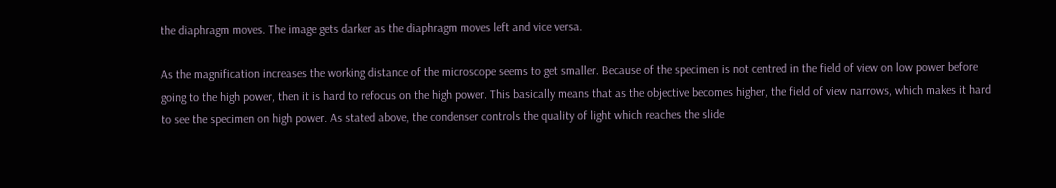the diaphragm moves. The image gets darker as the diaphragm moves left and vice versa.

As the magnification increases the working distance of the microscope seems to get smaller. Because of the specimen is not centred in the field of view on low power before going to the high power, then it is hard to refocus on the high power. This basically means that as the objective becomes higher, the field of view narrows, which makes it hard to see the specimen on high power. As stated above, the condenser controls the quality of light which reaches the slide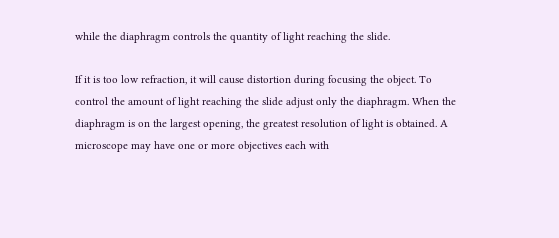while the diaphragm controls the quantity of light reaching the slide.

If it is too low refraction, it will cause distortion during focusing the object. To control the amount of light reaching the slide adjust only the diaphragm. When the diaphragm is on the largest opening, the greatest resolution of light is obtained. A microscope may have one or more objectives each with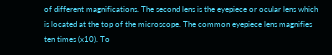of different magnifications. The second lens is the eyepiece or ocular lens which is located at the top of the microscope. The common eyepiece lens magnifies ten times (x10). To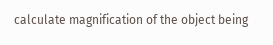calculate magnification of the object being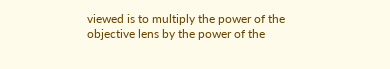viewed is to multiply the power of the objective lens by the power of the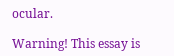ocular.

Warning! This essay is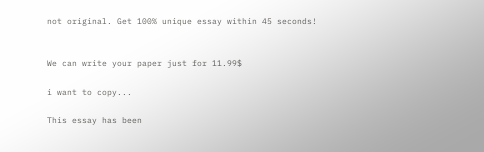not original. Get 100% unique essay within 45 seconds!


We can write your paper just for 11.99$

i want to copy...

This essay has been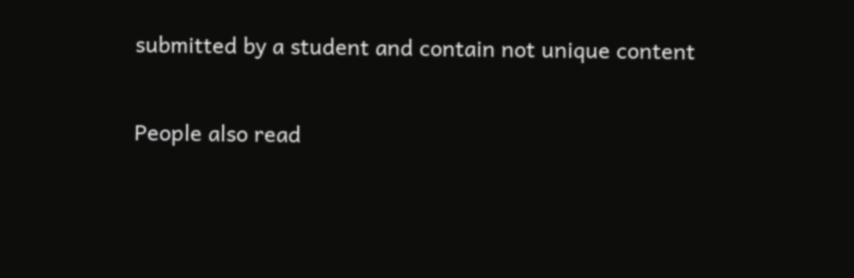submitted by a student and contain not unique content

People also read